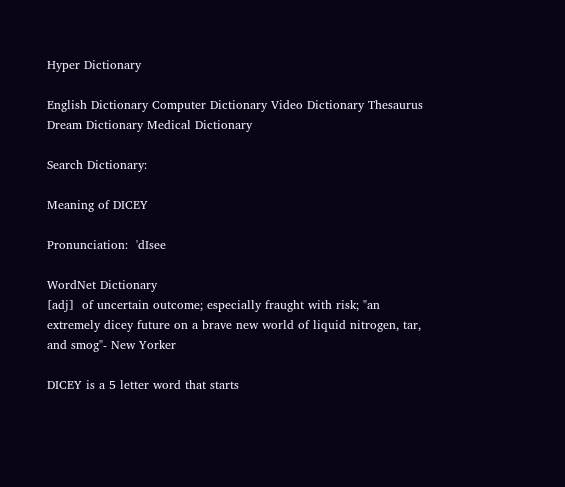Hyper Dictionary

English Dictionary Computer Dictionary Video Dictionary Thesaurus Dream Dictionary Medical Dictionary

Search Dictionary:

Meaning of DICEY

Pronunciation:  'dIsee

WordNet Dictionary
[adj]  of uncertain outcome; especially fraught with risk; "an extremely dicey future on a brave new world of liquid nitrogen, tar, and smog"- New Yorker

DICEY is a 5 letter word that starts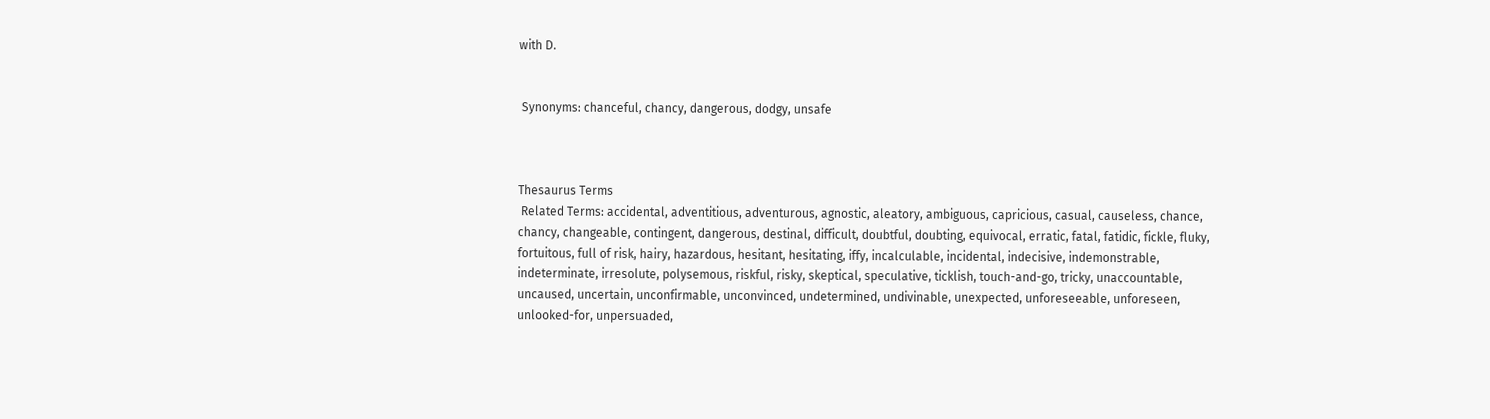with D.


 Synonyms: chanceful, chancy, dangerous, dodgy, unsafe



Thesaurus Terms
 Related Terms: accidental, adventitious, adventurous, agnostic, aleatory, ambiguous, capricious, casual, causeless, chance, chancy, changeable, contingent, dangerous, destinal, difficult, doubtful, doubting, equivocal, erratic, fatal, fatidic, fickle, fluky, fortuitous, full of risk, hairy, hazardous, hesitant, hesitating, iffy, incalculable, incidental, indecisive, indemonstrable, indeterminate, irresolute, polysemous, riskful, risky, skeptical, speculative, ticklish, touch-and-go, tricky, unaccountable, uncaused, uncertain, unconfirmable, unconvinced, undetermined, undivinable, unexpected, unforeseeable, unforeseen, unlooked-for, unpersuaded,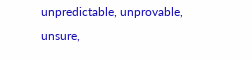unpredictable, unprovable, unsure,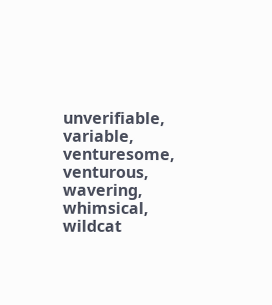unverifiable, variable, venturesome, venturous, wavering, whimsical, wildcat